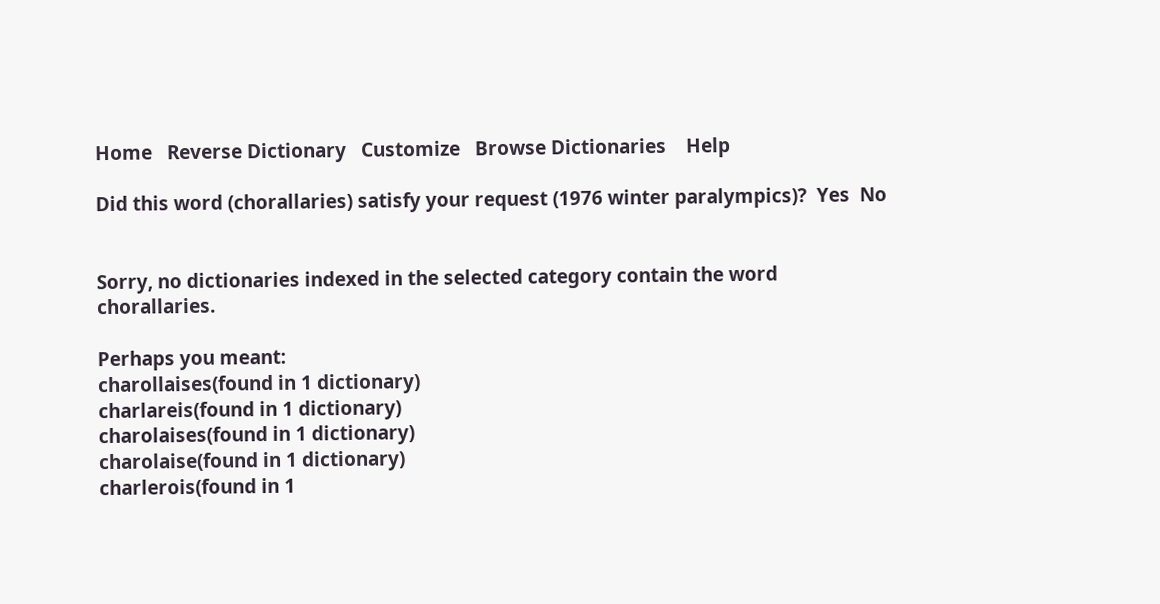Home   Reverse Dictionary   Customize   Browse Dictionaries    Help

Did this word (chorallaries) satisfy your request (1976 winter paralympics)?  Yes  No


Sorry, no dictionaries indexed in the selected category contain the word chorallaries.

Perhaps you meant:
charollaises(found in 1 dictionary)
charlareis(found in 1 dictionary)
charolaises(found in 1 dictionary)
charolaise(found in 1 dictionary)
charlerois(found in 1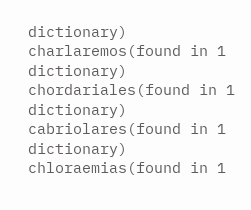dictionary)
charlaremos(found in 1 dictionary)
chordariales(found in 1 dictionary)
cabriolares(found in 1 dictionary)
chloraemias(found in 1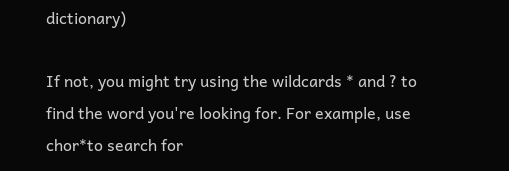dictionary)

If not, you might try using the wildcards * and ? to find the word you're looking for. For example, use
chor*to search for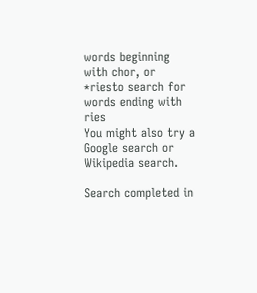words beginning with chor, or
*riesto search for words ending with ries
You might also try a Google search or Wikipedia search.

Search completed in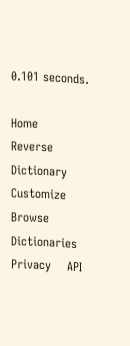0.101 seconds.

Home   Reverse Dictionary   Customize   Browse Dictionaries    Privacy    API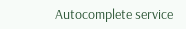Autocomplete service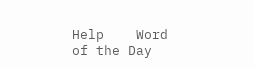Help    Word of the Day